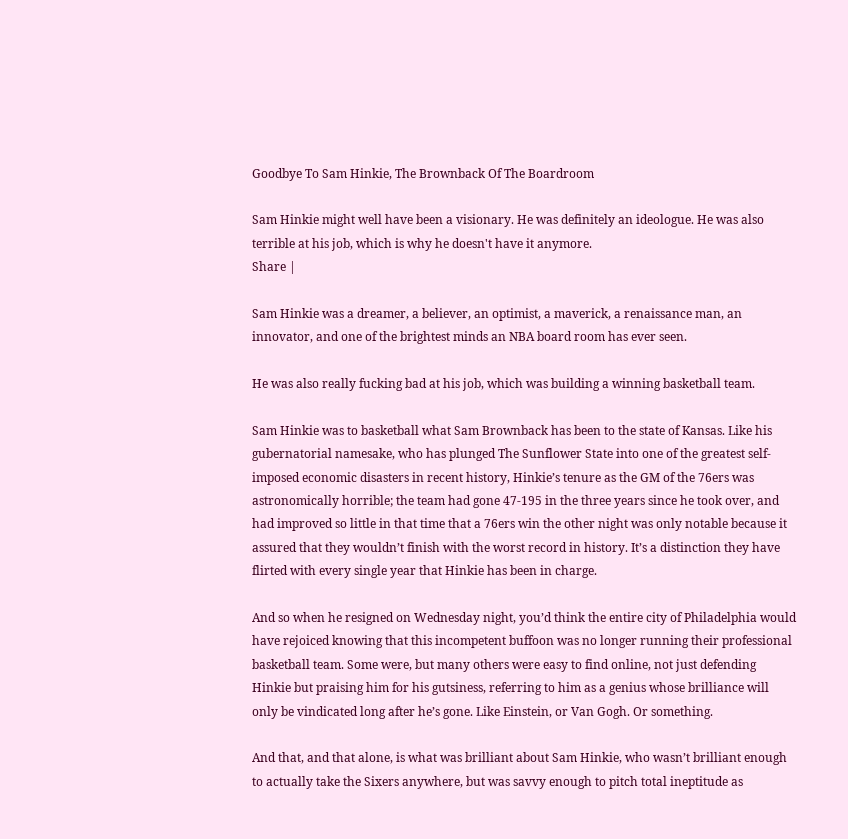Goodbye To Sam Hinkie, The Brownback Of The Boardroom

Sam Hinkie might well have been a visionary. He was definitely an ideologue. He was also terrible at his job, which is why he doesn't have it anymore.
Share |

Sam Hinkie was a dreamer, a believer, an optimist, a maverick, a renaissance man, an innovator, and one of the brightest minds an NBA board room has ever seen.

He was also really fucking bad at his job, which was building a winning basketball team.

Sam Hinkie was to basketball what Sam Brownback has been to the state of Kansas. Like his gubernatorial namesake, who has plunged The Sunflower State into one of the greatest self-imposed economic disasters in recent history, Hinkie’s tenure as the GM of the 76ers was astronomically horrible; the team had gone 47-195 in the three years since he took over, and had improved so little in that time that a 76ers win the other night was only notable because it assured that they wouldn’t finish with the worst record in history. It’s a distinction they have flirted with every single year that Hinkie has been in charge.

And so when he resigned on Wednesday night, you’d think the entire city of Philadelphia would have rejoiced knowing that this incompetent buffoon was no longer running their professional basketball team. Some were, but many others were easy to find online, not just defending Hinkie but praising him for his gutsiness, referring to him as a genius whose brilliance will only be vindicated long after he’s gone. Like Einstein, or Van Gogh. Or something.

And that, and that alone, is what was brilliant about Sam Hinkie, who wasn’t brilliant enough to actually take the Sixers anywhere, but was savvy enough to pitch total ineptitude as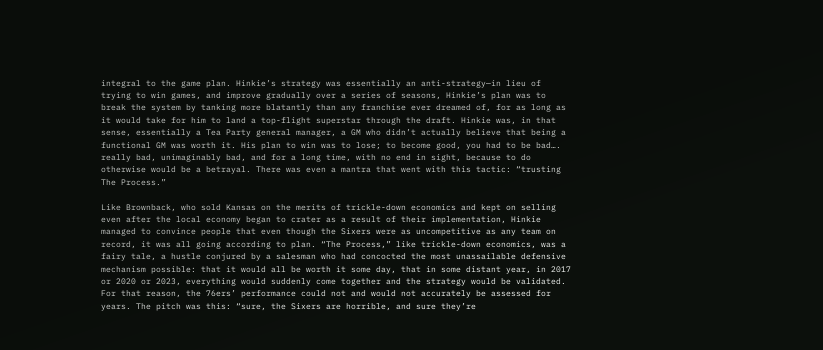integral to the game plan. Hinkie’s strategy was essentially an anti-strategy—in lieu of trying to win games, and improve gradually over a series of seasons, Hinkie’s plan was to break the system by tanking more blatantly than any franchise ever dreamed of, for as long as it would take for him to land a top-flight superstar through the draft. Hinkie was, in that sense, essentially a Tea Party general manager, a GM who didn’t actually believe that being a functional GM was worth it. His plan to win was to lose; to become good, you had to be bad…. really bad, unimaginably bad, and for a long time, with no end in sight, because to do otherwise would be a betrayal. There was even a mantra that went with this tactic: “trusting The Process.”

Like Brownback, who sold Kansas on the merits of trickle-down economics and kept on selling even after the local economy began to crater as a result of their implementation, Hinkie managed to convince people that even though the Sixers were as uncompetitive as any team on record, it was all going according to plan. “The Process,” like trickle-down economics, was a fairy tale, a hustle conjured by a salesman who had concocted the most unassailable defensive mechanism possible: that it would all be worth it some day, that in some distant year, in 2017 or 2020 or 2023, everything would suddenly come together and the strategy would be validated. For that reason, the 76ers’ performance could not and would not accurately be assessed for years. The pitch was this: “sure, the Sixers are horrible, and sure they’re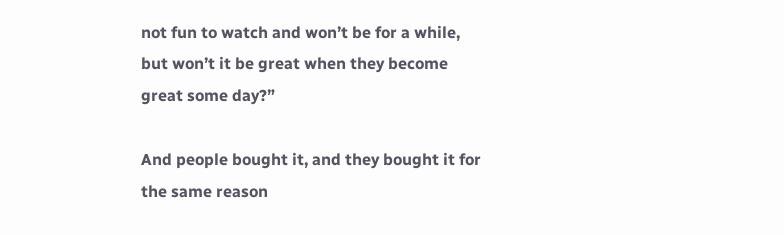not fun to watch and won’t be for a while, but won’t it be great when they become great some day?”

And people bought it, and they bought it for the same reason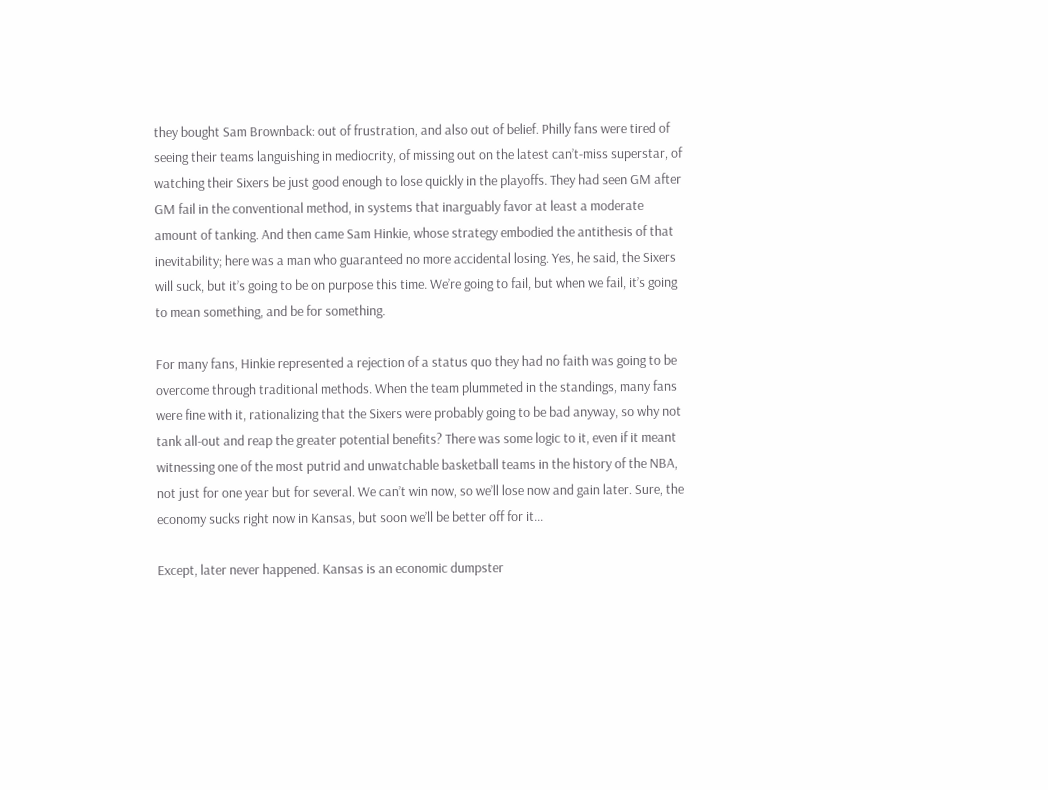they bought Sam Brownback: out of frustration, and also out of belief. Philly fans were tired of seeing their teams languishing in mediocrity, of missing out on the latest can’t-miss superstar, of watching their Sixers be just good enough to lose quickly in the playoffs. They had seen GM after GM fail in the conventional method, in systems that inarguably favor at least a moderate amount of tanking. And then came Sam Hinkie, whose strategy embodied the antithesis of that inevitability; here was a man who guaranteed no more accidental losing. Yes, he said, the Sixers will suck, but it’s going to be on purpose this time. We’re going to fail, but when we fail, it’s going to mean something, and be for something.

For many fans, Hinkie represented a rejection of a status quo they had no faith was going to be overcome through traditional methods. When the team plummeted in the standings, many fans were fine with it, rationalizing that the Sixers were probably going to be bad anyway, so why not tank all-out and reap the greater potential benefits? There was some logic to it, even if it meant witnessing one of the most putrid and unwatchable basketball teams in the history of the NBA, not just for one year but for several. We can’t win now, so we’ll lose now and gain later. Sure, the economy sucks right now in Kansas, but soon we’ll be better off for it...

Except, later never happened. Kansas is an economic dumpster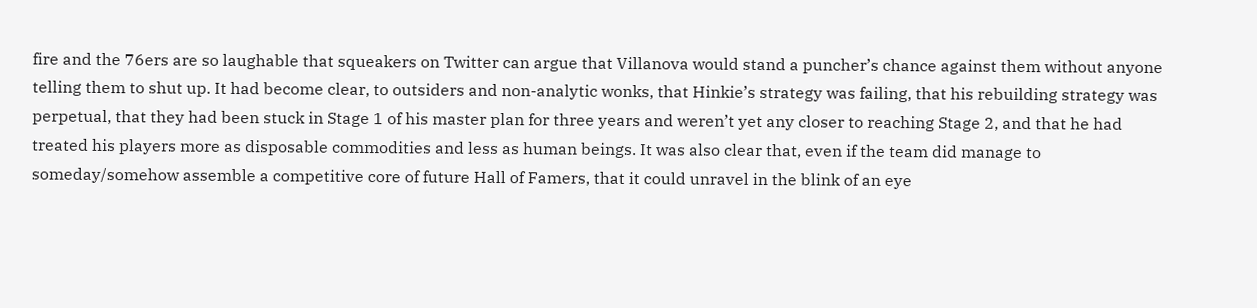fire and the 76ers are so laughable that squeakers on Twitter can argue that Villanova would stand a puncher’s chance against them without anyone telling them to shut up. It had become clear, to outsiders and non-analytic wonks, that Hinkie’s strategy was failing, that his rebuilding strategy was perpetual, that they had been stuck in Stage 1 of his master plan for three years and weren’t yet any closer to reaching Stage 2, and that he had treated his players more as disposable commodities and less as human beings. It was also clear that, even if the team did manage to someday/somehow assemble a competitive core of future Hall of Famers, that it could unravel in the blink of an eye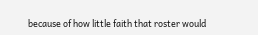because of how little faith that roster would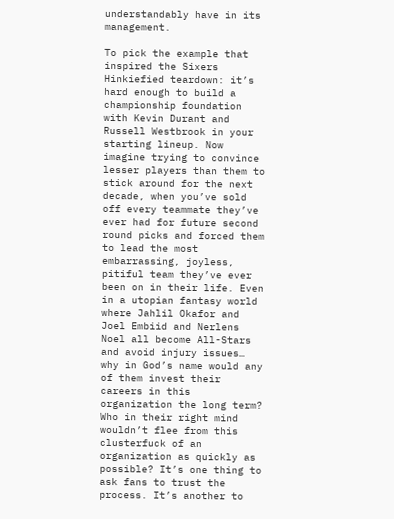understandably have in its management.

To pick the example that inspired the Sixers Hinkiefied teardown: it’s hard enough to build a championship foundation with Kevin Durant and Russell Westbrook in your starting lineup. Now imagine trying to convince lesser players than them to stick around for the next decade, when you’ve sold off every teammate they’ve ever had for future second round picks and forced them to lead the most embarrassing, joyless, pitiful team they’ve ever been on in their life. Even in a utopian fantasy world where Jahlil Okafor and Joel Embiid and Nerlens Noel all become All-Stars and avoid injury issues… why in God’s name would any of them invest their careers in this organization the long term? Who in their right mind wouldn’t flee from this clusterfuck of an organization as quickly as possible? It’s one thing to ask fans to trust the process. It’s another to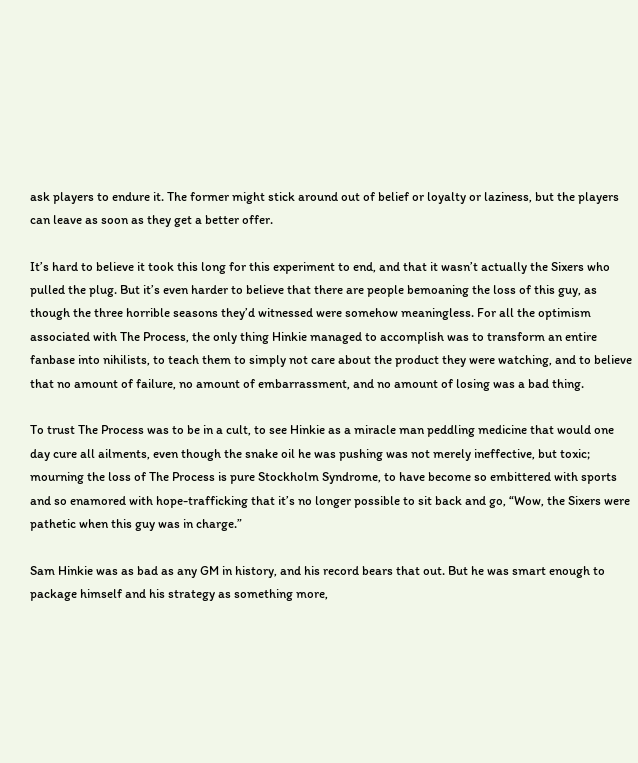ask players to endure it. The former might stick around out of belief or loyalty or laziness, but the players can leave as soon as they get a better offer.

It’s hard to believe it took this long for this experiment to end, and that it wasn’t actually the Sixers who pulled the plug. But it’s even harder to believe that there are people bemoaning the loss of this guy, as though the three horrible seasons they’d witnessed were somehow meaningless. For all the optimism associated with The Process, the only thing Hinkie managed to accomplish was to transform an entire fanbase into nihilists, to teach them to simply not care about the product they were watching, and to believe that no amount of failure, no amount of embarrassment, and no amount of losing was a bad thing.

To trust The Process was to be in a cult, to see Hinkie as a miracle man peddling medicine that would one day cure all ailments, even though the snake oil he was pushing was not merely ineffective, but toxic; mourning the loss of The Process is pure Stockholm Syndrome, to have become so embittered with sports and so enamored with hope-trafficking that it’s no longer possible to sit back and go, “Wow, the Sixers were pathetic when this guy was in charge.”

Sam Hinkie was as bad as any GM in history, and his record bears that out. But he was smart enough to package himself and his strategy as something more,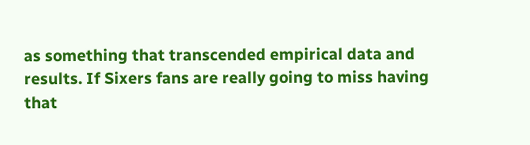as something that transcended empirical data and results. If Sixers fans are really going to miss having that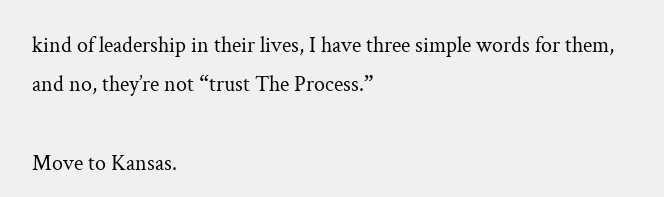kind of leadership in their lives, I have three simple words for them, and no, they’re not “trust The Process.”

Move to Kansas.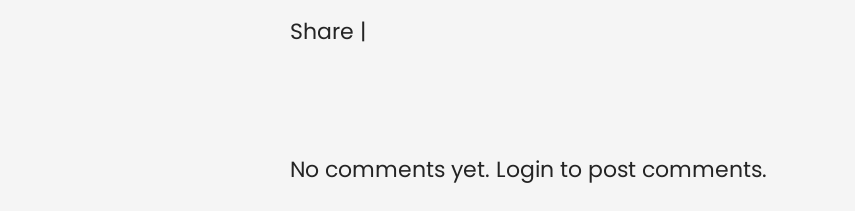Share |


No comments yet. Login to post comments.